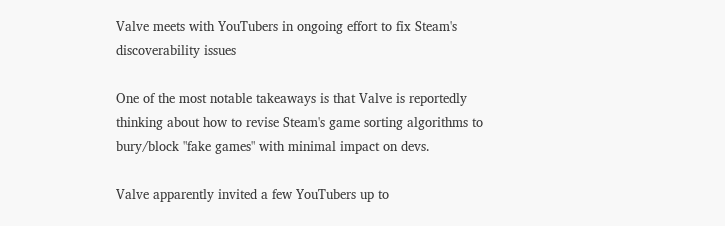Valve meets with YouTubers in ongoing effort to fix Steam's discoverability issues

One of the most notable takeaways is that Valve is reportedly thinking about how to revise Steam's game sorting algorithms to bury/block "fake games" with minimal impact on devs.

Valve apparently invited a few YouTubers up to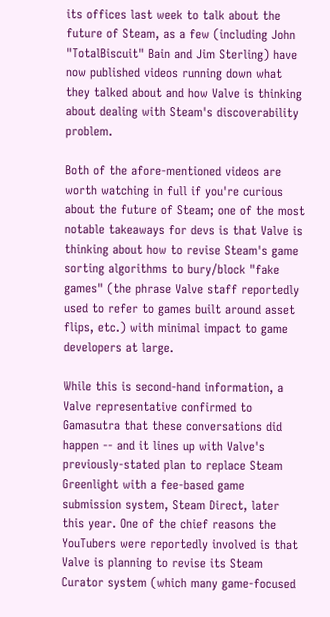its offices last week to talk about the future of Steam, as a few (including John "TotalBiscuit" Bain and Jim Sterling) have now published videos running down what they talked about and how Valve is thinking about dealing with Steam's discoverability problem.

Both of the afore-mentioned videos are worth watching in full if you're curious about the future of Steam; one of the most notable takeaways for devs is that Valve is thinking about how to revise Steam's game sorting algorithms to bury/block "fake games" (the phrase Valve staff reportedly used to refer to games built around asset flips, etc.) with minimal impact to game developers at large.

While this is second-hand information, a Valve representative confirmed to Gamasutra that these conversations did happen -- and it lines up with Valve's previously-stated plan to replace Steam Greenlight with a fee-based game submission system, Steam Direct, later this year. One of the chief reasons the YouTubers were reportedly involved is that Valve is planning to revise its Steam Curator system (which many game-focused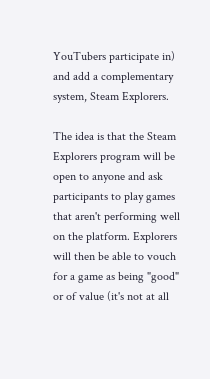YouTubers participate in) and add a complementary system, Steam Explorers.

The idea is that the Steam Explorers program will be open to anyone and ask participants to play games that aren't performing well on the platform. Explorers will then be able to vouch for a game as being "good" or of value (it's not at all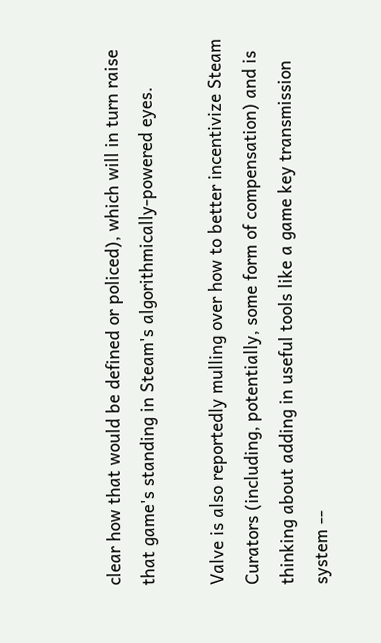clear how that would be defined or policed), which will in turn raise that game's standing in Steam's algorithmically-powered eyes.

Valve is also reportedly mulling over how to better incentivize Steam Curators (including, potentially, some form of compensation) and is thinking about adding in useful tools like a game key transmission system --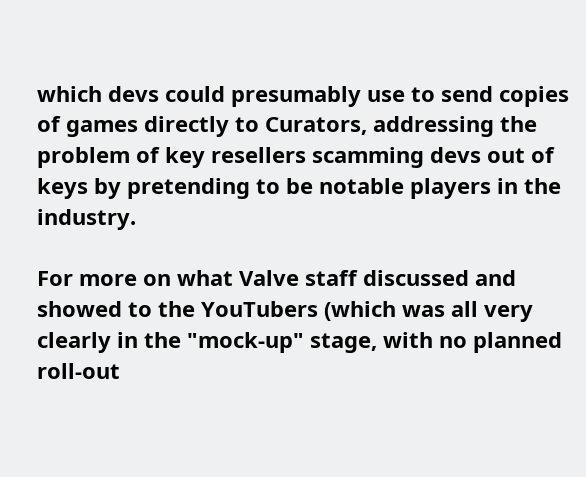which devs could presumably use to send copies of games directly to Curators, addressing the problem of key resellers scamming devs out of keys by pretending to be notable players in the industry.

For more on what Valve staff discussed and showed to the YouTubers (which was all very clearly in the "mock-up" stage, with no planned roll-out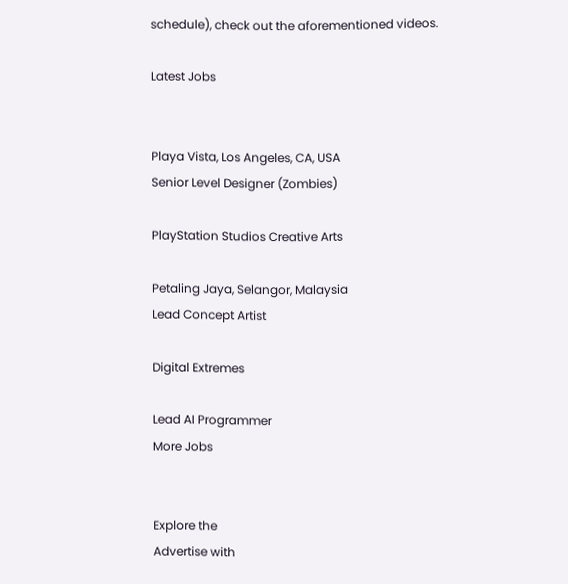schedule), check out the aforementioned videos.

Latest Jobs


Playa Vista, Los Angeles, CA, USA
Senior Level Designer (Zombies)

PlayStation Studios Creative Arts

Petaling Jaya, Selangor, Malaysia
Lead Concept Artist

Digital Extremes

Lead AI Programmer
More Jobs


Explore the
Advertise with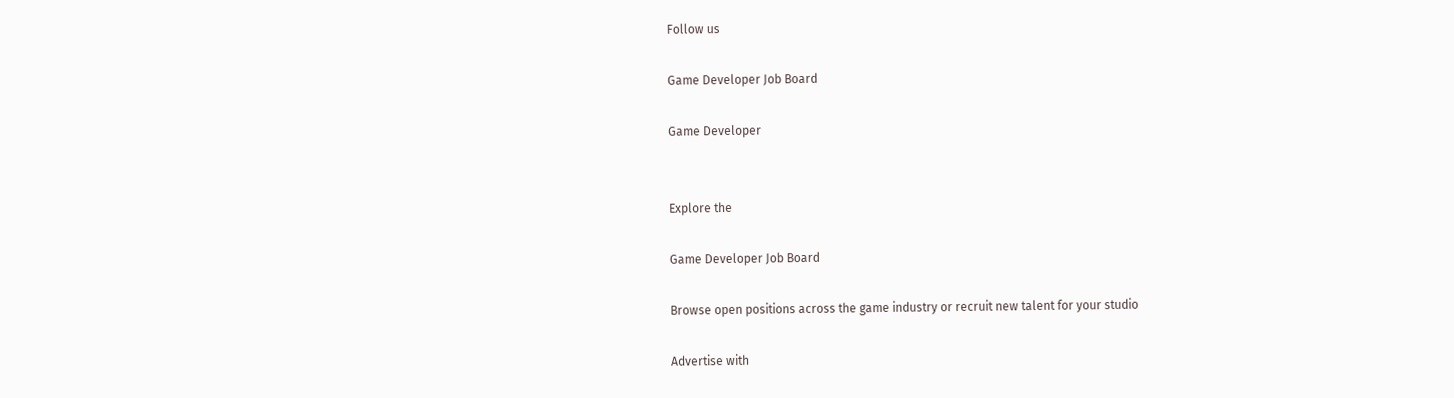Follow us

Game Developer Job Board

Game Developer


Explore the

Game Developer Job Board

Browse open positions across the game industry or recruit new talent for your studio

Advertise with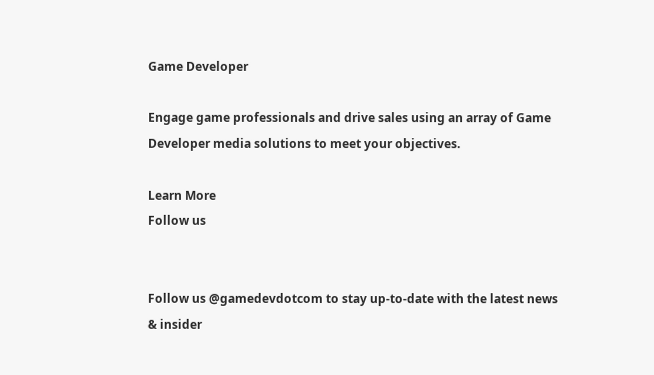Game Developer

Engage game professionals and drive sales using an array of Game Developer media solutions to meet your objectives.

Learn More
Follow us


Follow us @gamedevdotcom to stay up-to-date with the latest news & insider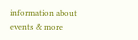information about events & more